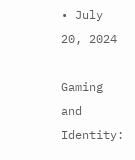• July 20, 2024

Gaming and Identity: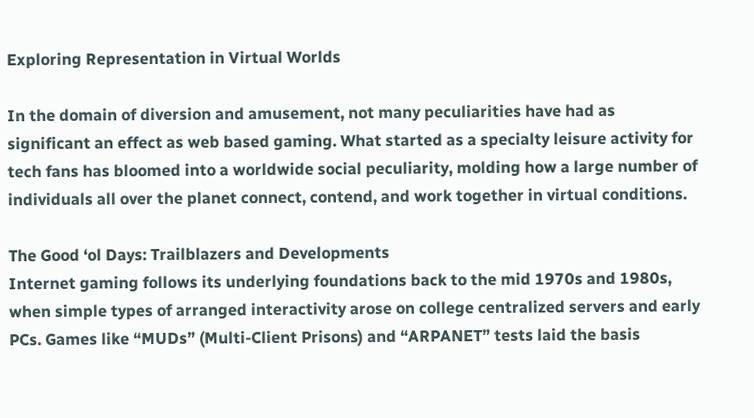Exploring Representation in Virtual Worlds

In the domain of diversion and amusement, not many peculiarities have had as significant an effect as web based gaming. What started as a specialty leisure activity for tech fans has bloomed into a worldwide social peculiarity, molding how a large number of individuals all over the planet connect, contend, and work together in virtual conditions.

The Good ‘ol Days: Trailblazers and Developments
Internet gaming follows its underlying foundations back to the mid 1970s and 1980s, when simple types of arranged interactivity arose on college centralized servers and early PCs. Games like “MUDs” (Multi-Client Prisons) and “ARPANET” tests laid the basis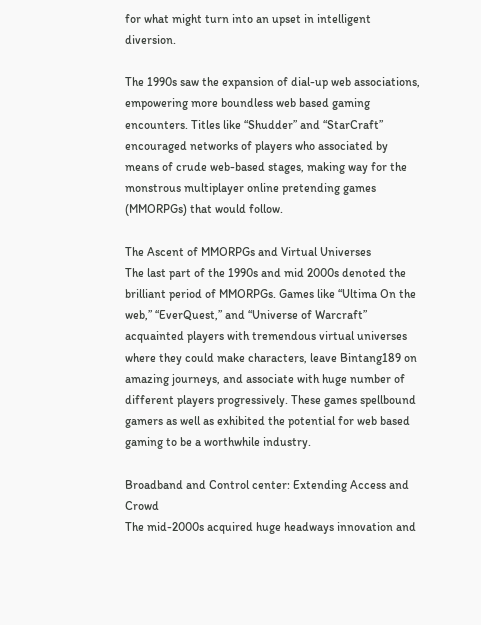for what might turn into an upset in intelligent diversion.

The 1990s saw the expansion of dial-up web associations, empowering more boundless web based gaming encounters. Titles like “Shudder” and “StarCraft” encouraged networks of players who associated by means of crude web-based stages, making way for the monstrous multiplayer online pretending games (MMORPGs) that would follow.

The Ascent of MMORPGs and Virtual Universes
The last part of the 1990s and mid 2000s denoted the brilliant period of MMORPGs. Games like “Ultima On the web,” “EverQuest,” and “Universe of Warcraft” acquainted players with tremendous virtual universes where they could make characters, leave Bintang189 on amazing journeys, and associate with huge number of different players progressively. These games spellbound gamers as well as exhibited the potential for web based gaming to be a worthwhile industry.

Broadband and Control center: Extending Access and Crowd
The mid-2000s acquired huge headways innovation and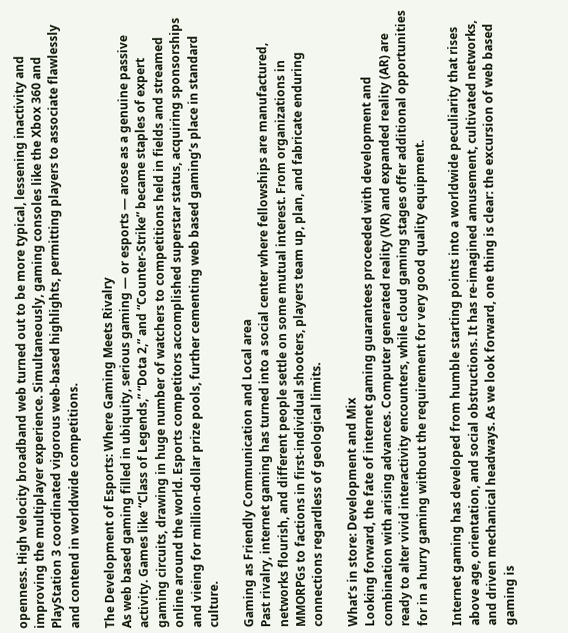openness. High velocity broadband web turned out to be more typical, lessening inactivity and improving the multiplayer experience. Simultaneously, gaming consoles like the Xbox 360 and PlayStation 3 coordinated vigorous web-based highlights, permitting players to associate flawlessly and contend in worldwide competitions.

The Development of Esports: Where Gaming Meets Rivalry
As web based gaming filled in ubiquity, serious gaming — or esports — arose as a genuine passive activity. Games like “Class of Legends,” “Dota 2,” and “Counter-Strike” became staples of expert gaming circuits, drawing in huge number of watchers to competitions held in fields and streamed online around the world. Esports competitors accomplished superstar status, acquiring sponsorships and vieing for million-dollar prize pools, further cementing web based gaming’s place in standard culture.

Gaming as Friendly Communication and Local area
Past rivalry, internet gaming has turned into a social center where fellowships are manufactured, networks flourish, and different people settle on some mutual interest. From organizations in MMORPGs to factions in first-individual shooters, players team up, plan, and fabricate enduring connections regardless of geological limits.

What’s in store: Development and Mix
Looking forward, the fate of internet gaming guarantees proceeded with development and combination with arising advances. Computer generated reality (VR) and expanded reality (AR) are ready to alter vivid interactivity encounters, while cloud gaming stages offer additional opportunities for in a hurry gaming without the requirement for very good quality equipment.

Internet gaming has developed from humble starting points into a worldwide peculiarity that rises above age, orientation, and social obstructions. It has re-imagined amusement, cultivated networks, and driven mechanical headways. As we look forward, one thing is clear: the excursion of web based gaming is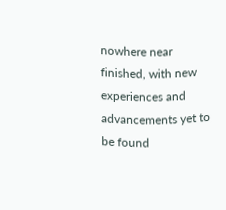nowhere near finished, with new experiences and advancements yet to be found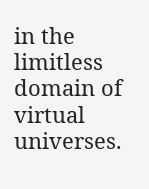in the limitless domain of virtual universes.